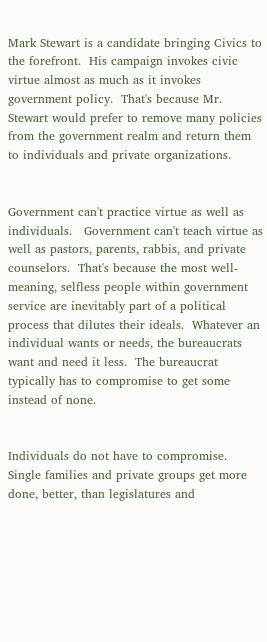Mark Stewart is a candidate bringing Civics to the forefront.  His campaign invokes civic virtue almost as much as it invokes government policy.  That's because Mr. Stewart would prefer to remove many policies from the government realm and return them to individuals and private organizations.


Government can't practice virtue as well as individuals.   Government can't teach virtue as well as pastors, parents, rabbis, and private counselors.  That's because the most well-meaning, selfless people within government service are inevitably part of a political process that dilutes their ideals.  Whatever an individual wants or needs, the bureaucrats want and need it less.  The bureaucrat typically has to compromise to get some instead of none.


Individuals do not have to compromise.  Single families and private groups get more done, better, than legislatures and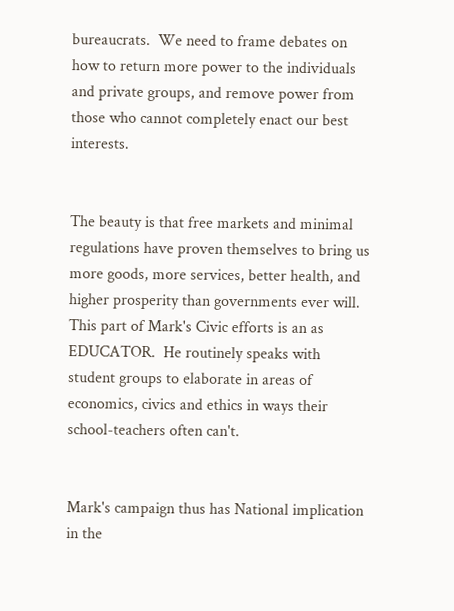bureaucrats.  We need to frame debates on how to return more power to the individuals and private groups, and remove power from those who cannot completely enact our best interests.


The beauty is that free markets and minimal regulations have proven themselves to bring us more goods, more services, better health, and higher prosperity than governments ever will.  This part of Mark's Civic efforts is an as EDUCATOR.  He routinely speaks with student groups to elaborate in areas of economics, civics and ethics in ways their school-teachers often can't.


Mark's campaign thus has National implication in the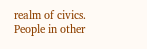realm of civics.  People in other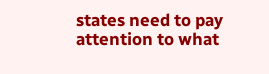states need to pay attention to what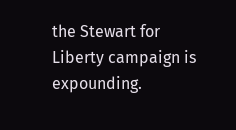the Stewart for Liberty campaign is expounding.